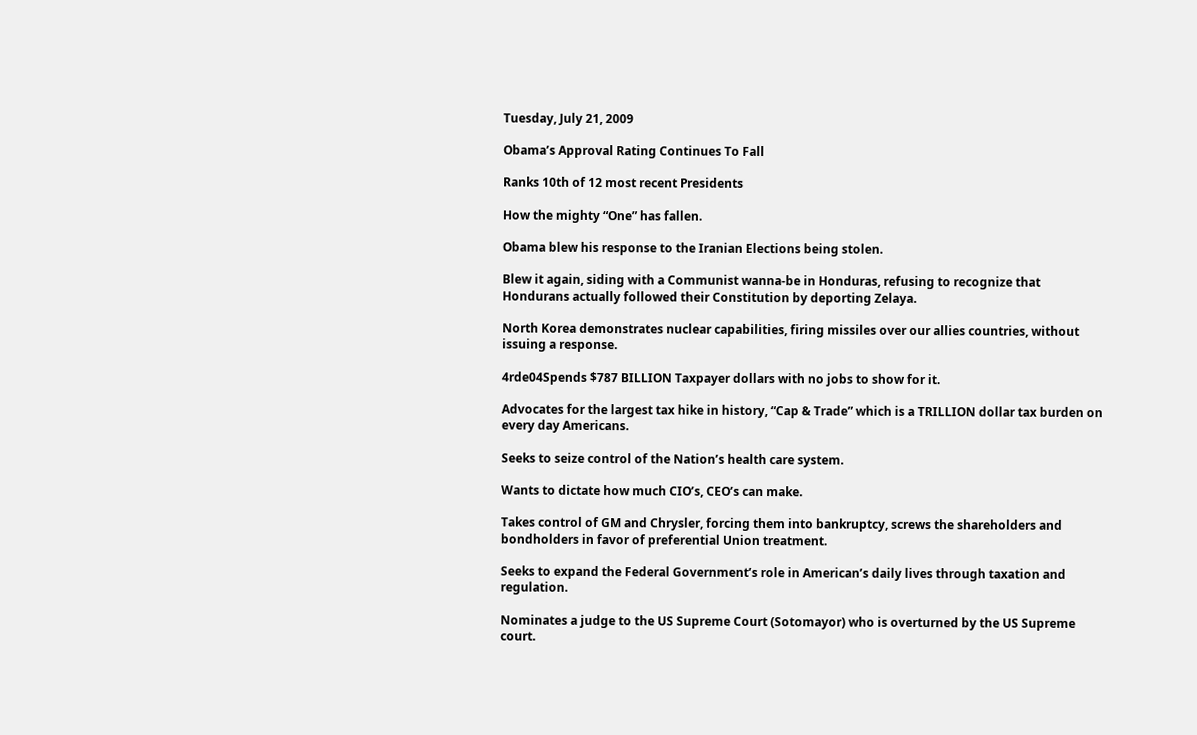Tuesday, July 21, 2009

Obama’s Approval Rating Continues To Fall

Ranks 10th of 12 most recent Presidents

How the mighty “One” has fallen.

Obama blew his response to the Iranian Elections being stolen.

Blew it again, siding with a Communist wanna-be in Honduras, refusing to recognize that Hondurans actually followed their Constitution by deporting Zelaya.

North Korea demonstrates nuclear capabilities, firing missiles over our allies countries, without issuing a response.

4rde04Spends $787 BILLION Taxpayer dollars with no jobs to show for it.

Advocates for the largest tax hike in history, “Cap & Trade” which is a TRILLION dollar tax burden on every day Americans.

Seeks to seize control of the Nation’s health care system.

Wants to dictate how much CIO’s, CEO’s can make.

Takes control of GM and Chrysler, forcing them into bankruptcy, screws the shareholders and bondholders in favor of preferential Union treatment.

Seeks to expand the Federal Government’s role in American’s daily lives through taxation and regulation.

Nominates a judge to the US Supreme Court (Sotomayor) who is overturned by the US Supreme court.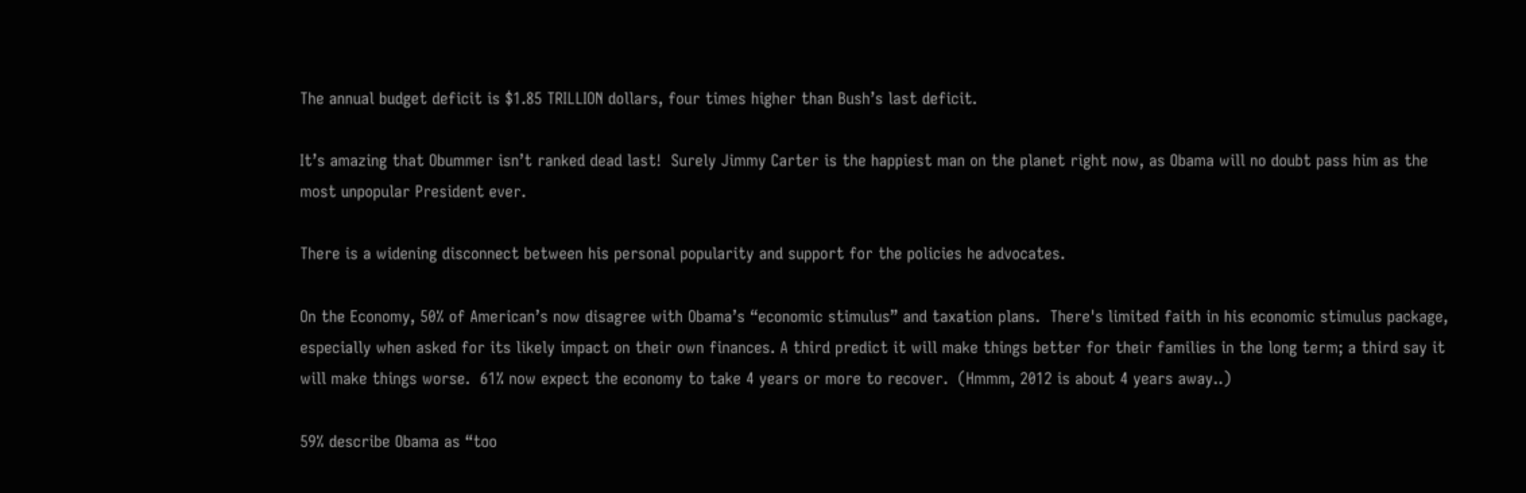The annual budget deficit is $1.85 TRILLION dollars, four times higher than Bush’s last deficit.

It’s amazing that Obummer isn’t ranked dead last!  Surely Jimmy Carter is the happiest man on the planet right now, as Obama will no doubt pass him as the most unpopular President ever.

There is a widening disconnect between his personal popularity and support for the policies he advocates.

On the Economy, 50% of American’s now disagree with Obama’s “economic stimulus” and taxation plans.  There's limited faith in his economic stimulus package, especially when asked for its likely impact on their own finances. A third predict it will make things better for their families in the long term; a third say it will make things worse.  61% now expect the economy to take 4 years or more to recover.  (Hmmm, 2012 is about 4 years away..)

59% describe Obama as “too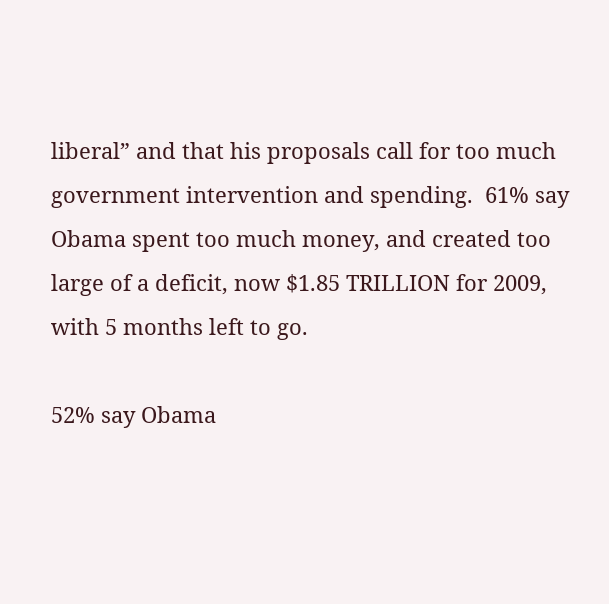liberal” and that his proposals call for too much government intervention and spending.  61% say Obama spent too much money, and created too large of a deficit, now $1.85 TRILLION for 2009, with 5 months left to go.

52% say Obama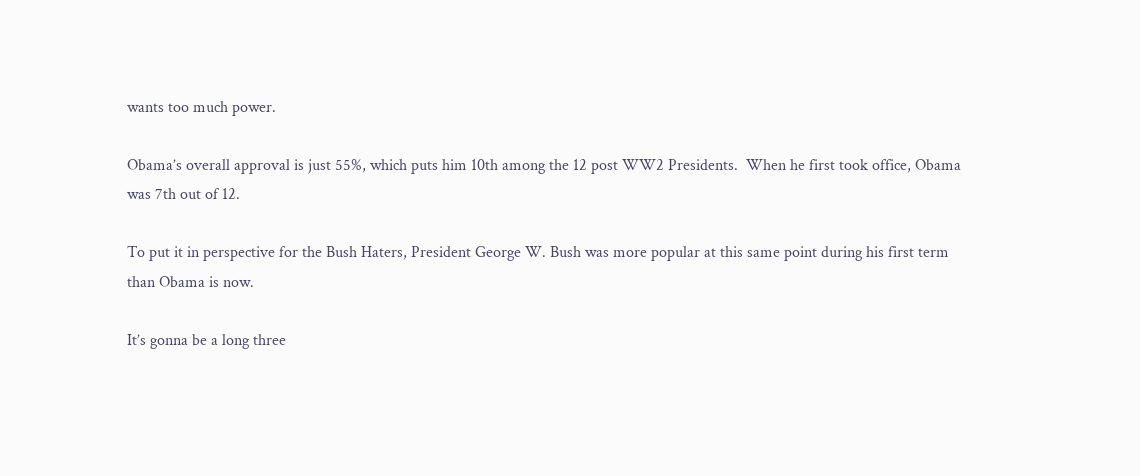wants too much power.

Obama’s overall approval is just 55%, which puts him 10th among the 12 post WW2 Presidents.  When he first took office, Obama was 7th out of 12.

To put it in perspective for the Bush Haters, President George W. Bush was more popular at this same point during his first term than Obama is now.

It’s gonna be a long three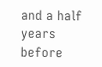and a half years before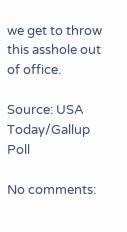we get to throw this asshole out of office.

Source: USA Today/Gallup Poll

No comments: